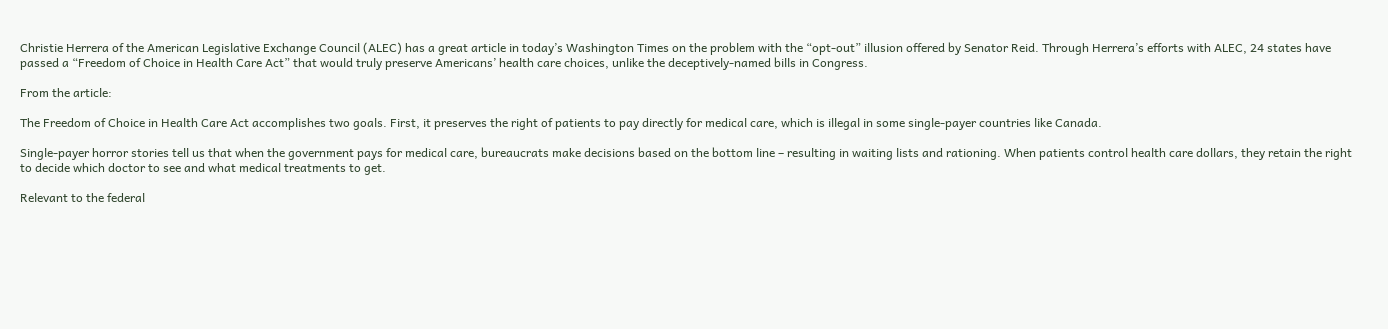Christie Herrera of the American Legislative Exchange Council (ALEC) has a great article in today’s Washington Times on the problem with the “opt-out” illusion offered by Senator Reid. Through Herrera’s efforts with ALEC, 24 states have passed a “Freedom of Choice in Health Care Act” that would truly preserve Americans’ health care choices, unlike the deceptively-named bills in Congress.

From the article:

The Freedom of Choice in Health Care Act accomplishes two goals. First, it preserves the right of patients to pay directly for medical care, which is illegal in some single-payer countries like Canada.

Single-payer horror stories tell us that when the government pays for medical care, bureaucrats make decisions based on the bottom line – resulting in waiting lists and rationing. When patients control health care dollars, they retain the right to decide which doctor to see and what medical treatments to get.

Relevant to the federal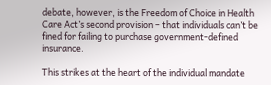debate, however, is the Freedom of Choice in Health Care Act’s second provision – that individuals can’t be fined for failing to purchase government-defined insurance.

This strikes at the heart of the individual mandate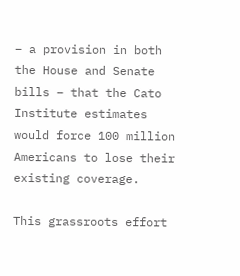– a provision in both the House and Senate bills – that the Cato Institute estimates would force 100 million Americans to lose their existing coverage.

This grassroots effort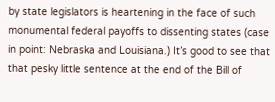by state legislators is heartening in the face of such monumental federal payoffs to dissenting states (case in point: Nebraska and Louisiana.) It’s good to see that that pesky little sentence at the end of the Bill of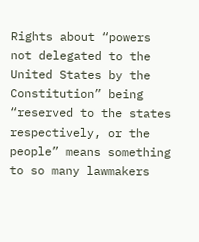Rights about “powers not delegated to the United States by the Constitution” being “reserved to the states respectively, or the people” means something to so many lawmakers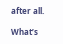after all.

What’s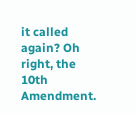it called again? Oh right, the 10th Amendment.